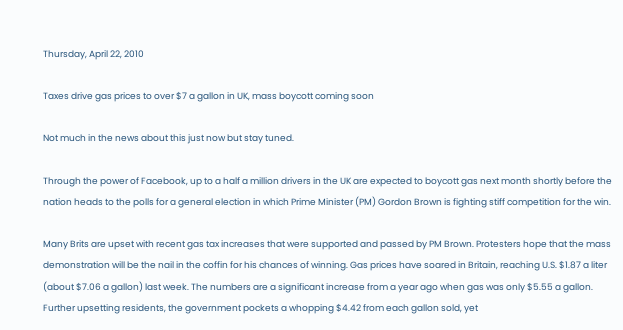Thursday, April 22, 2010

Taxes drive gas prices to over $7 a gallon in UK, mass boycott coming soon

Not much in the news about this just now but stay tuned.

Through the power of Facebook, up to a half a million drivers in the UK are expected to boycott gas next month shortly before the nation heads to the polls for a general election in which Prime Minister (PM) Gordon Brown is fighting stiff competition for the win.

Many Brits are upset with recent gas tax increases that were supported and passed by PM Brown. Protesters hope that the mass demonstration will be the nail in the coffin for his chances of winning. Gas prices have soared in Britain, reaching U.S. $1.87 a liter (about $7.06 a gallon) last week. The numbers are a significant increase from a year ago when gas was only $5.55 a gallon. Further upsetting residents, the government pockets a whopping $4.42 from each gallon sold, yet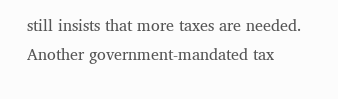still insists that more taxes are needed. Another government-mandated tax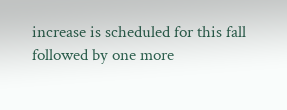increase is scheduled for this fall followed by one more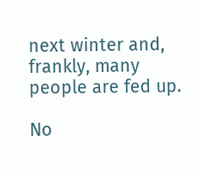next winter and, frankly, many people are fed up.

No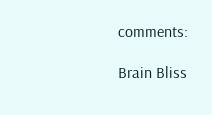comments:

Brain Bliss